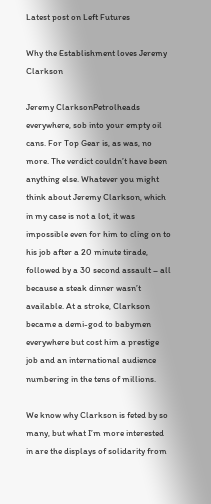Latest post on Left Futures

Why the Establishment loves Jeremy Clarkson

Jeremy ClarksonPetrolheads everywhere, sob into your empty oil cans. For Top Gear is, as was, no more. The verdict couldn’t have been anything else. Whatever you might think about Jeremy Clarkson, which in my case is not a lot, it was impossible even for him to cling on to his job after a 20 minute tirade, followed by a 30 second assault – all because a steak dinner wasn’t available. At a stroke, Clarkson became a demi-god to babymen everywhere but cost him a prestige job and an international audience numbering in the tens of millions.

We know why Clarkson is feted by so many, but what I’m more interested in are the displays of solidarity from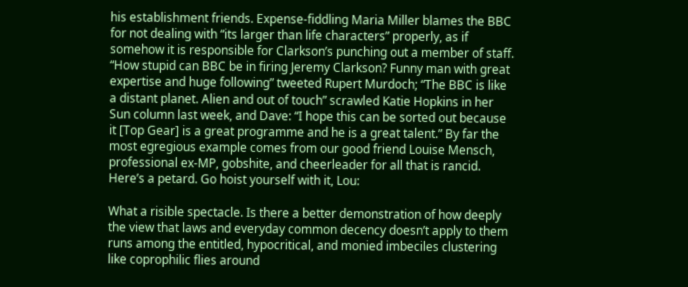his establishment friends. Expense-fiddling Maria Miller blames the BBC for not dealing with “its larger than life characters” properly, as if somehow it is responsible for Clarkson’s punching out a member of staff. “How stupid can BBC be in firing Jeremy Clarkson? Funny man with great expertise and huge following” tweeted Rupert Murdoch; “The BBC is like a distant planet. Alien and out of touch” scrawled Katie Hopkins in her Sun column last week, and Dave: “I hope this can be sorted out because it [Top Gear] is a great programme and he is a great talent.” By far the most egregious example comes from our good friend Louise Mensch, professional ex-MP, gobshite, and cheerleader for all that is rancid. Here’s a petard. Go hoist yourself with it, Lou:

What a risible spectacle. Is there a better demonstration of how deeply the view that laws and everyday common decency doesn’t apply to them runs among the entitled, hypocritical, and monied imbeciles clustering like coprophilic flies around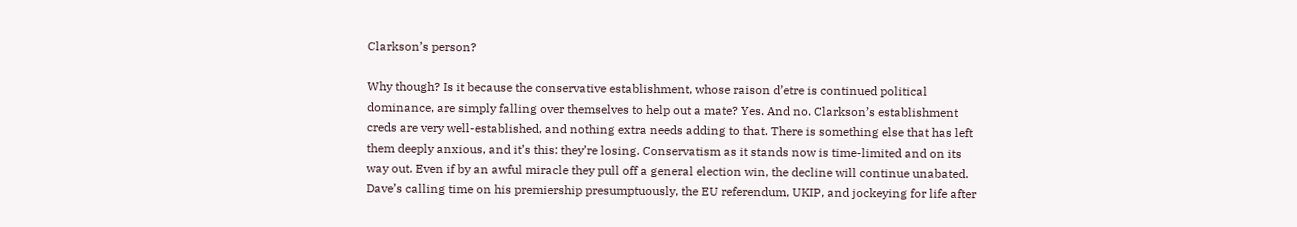Clarkson’s person?

Why though? Is it because the conservative establishment, whose raison d’etre is continued political dominance, are simply falling over themselves to help out a mate? Yes. And no. Clarkson’s establishment creds are very well-established, and nothing extra needs adding to that. There is something else that has left them deeply anxious, and it’s this: they’re losing. Conservatism as it stands now is time-limited and on its way out. Even if by an awful miracle they pull off a general election win, the decline will continue unabated. Dave’s calling time on his premiership presumptuously, the EU referendum, UKIP, and jockeying for life after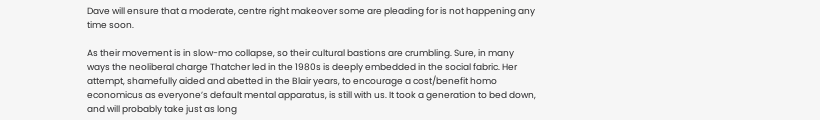Dave will ensure that a moderate, centre right makeover some are pleading for is not happening any time soon.

As their movement is in slow-mo collapse, so their cultural bastions are crumbling. Sure, in many ways the neoliberal charge Thatcher led in the 1980s is deeply embedded in the social fabric. Her attempt, shamefully aided and abetted in the Blair years, to encourage a cost/benefit homo economicus as everyone’s default mental apparatus, is still with us. It took a generation to bed down, and will probably take just as long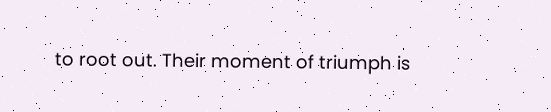to root out. Their moment of triumph is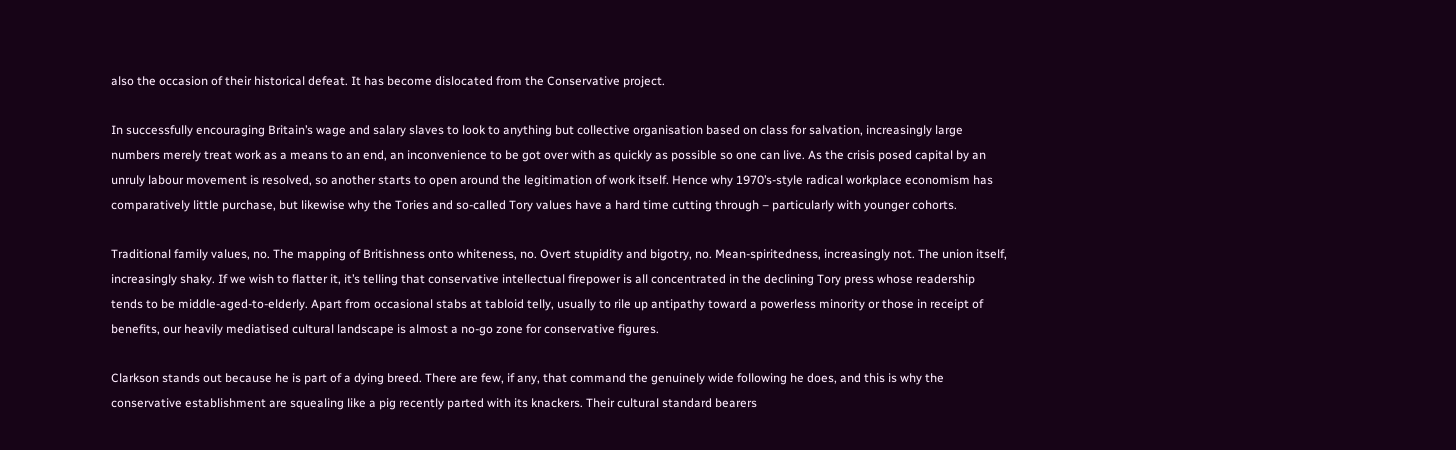also the occasion of their historical defeat. It has become dislocated from the Conservative project.

In successfully encouraging Britain’s wage and salary slaves to look to anything but collective organisation based on class for salvation, increasingly large numbers merely treat work as a means to an end, an inconvenience to be got over with as quickly as possible so one can live. As the crisis posed capital by an unruly labour movement is resolved, so another starts to open around the legitimation of work itself. Hence why 1970’s-style radical workplace economism has comparatively little purchase, but likewise why the Tories and so-called Tory values have a hard time cutting through – particularly with younger cohorts.

Traditional family values, no. The mapping of Britishness onto whiteness, no. Overt stupidity and bigotry, no. Mean-spiritedness, increasingly not. The union itself, increasingly shaky. If we wish to flatter it, it’s telling that conservative intellectual firepower is all concentrated in the declining Tory press whose readership tends to be middle-aged-to-elderly. Apart from occasional stabs at tabloid telly, usually to rile up antipathy toward a powerless minority or those in receipt of benefits, our heavily mediatised cultural landscape is almost a no-go zone for conservative figures.

Clarkson stands out because he is part of a dying breed. There are few, if any, that command the genuinely wide following he does, and this is why the conservative establishment are squealing like a pig recently parted with its knackers. Their cultural standard bearers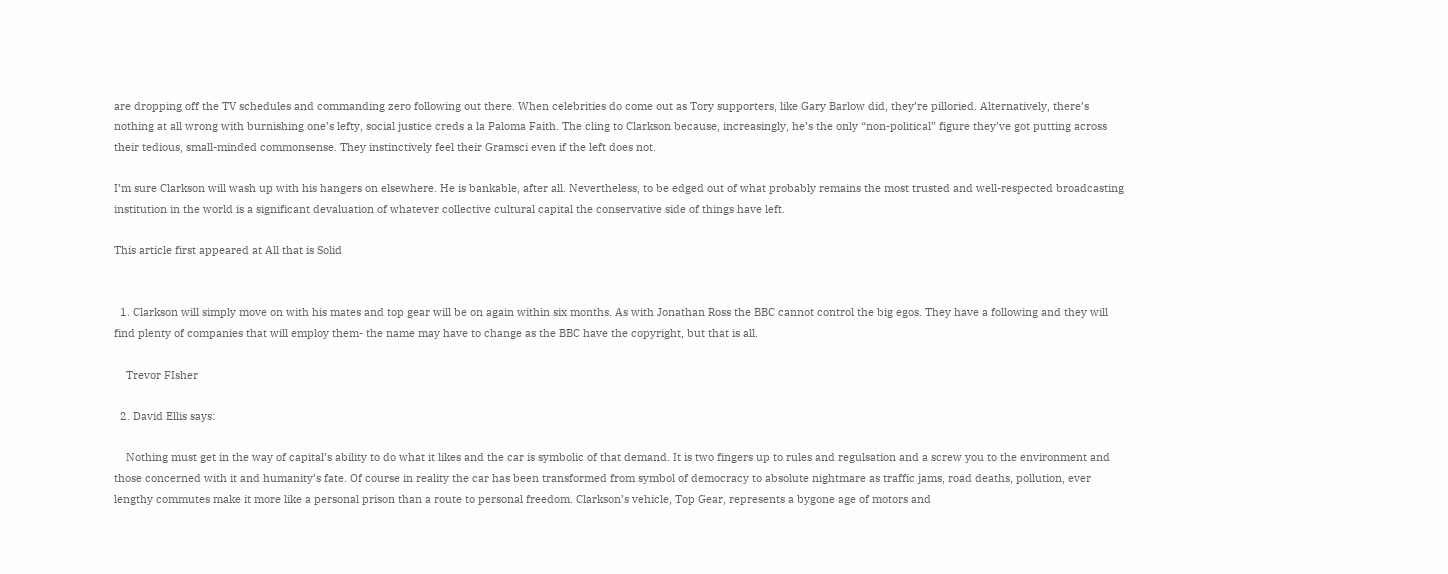are dropping off the TV schedules and commanding zero following out there. When celebrities do come out as Tory supporters, like Gary Barlow did, they’re pilloried. Alternatively, there’s nothing at all wrong with burnishing one’s lefty, social justice creds a la Paloma Faith. The cling to Clarkson because, increasingly, he’s the only “non-political” figure they’ve got putting across their tedious, small-minded commonsense. They instinctively feel their Gramsci even if the left does not.

I’m sure Clarkson will wash up with his hangers on elsewhere. He is bankable, after all. Nevertheless, to be edged out of what probably remains the most trusted and well-respected broadcasting institution in the world is a significant devaluation of whatever collective cultural capital the conservative side of things have left.

This article first appeared at All that is Solid


  1. Clarkson will simply move on with his mates and top gear will be on again within six months. As with Jonathan Ross the BBC cannot control the big egos. They have a following and they will find plenty of companies that will employ them- the name may have to change as the BBC have the copyright, but that is all.

    Trevor FIsher

  2. David Ellis says:

    Nothing must get in the way of capital’s ability to do what it likes and the car is symbolic of that demand. It is two fingers up to rules and regulsation and a screw you to the environment and those concerned with it and humanity’s fate. Of course in reality the car has been transformed from symbol of democracy to absolute nightmare as traffic jams, road deaths, pollution, ever lengthy commutes make it more like a personal prison than a route to personal freedom. Clarkson’s vehicle, Top Gear, represents a bygone age of motors and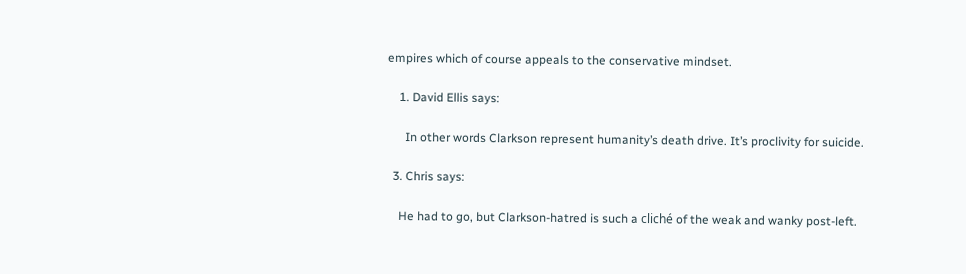empires which of course appeals to the conservative mindset.

    1. David Ellis says:

      In other words Clarkson represent humanity’s death drive. It’s proclivity for suicide.

  3. Chris says:

    He had to go, but Clarkson-hatred is such a cliché of the weak and wanky post-left.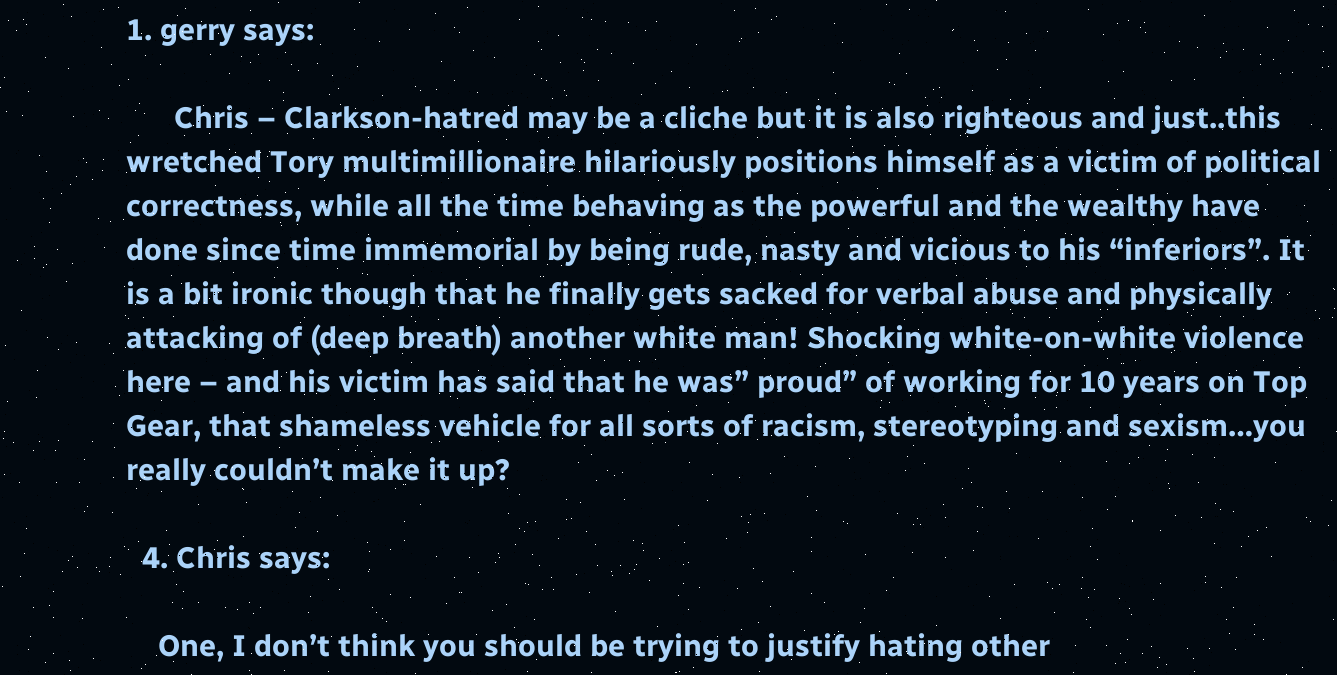1. gerry says:

      Chris – Clarkson-hatred may be a cliche but it is also righteous and just..this wretched Tory multimillionaire hilariously positions himself as a victim of political correctness, while all the time behaving as the powerful and the wealthy have done since time immemorial by being rude, nasty and vicious to his “inferiors”. It is a bit ironic though that he finally gets sacked for verbal abuse and physically attacking of (deep breath) another white man! Shocking white-on-white violence here – and his victim has said that he was” proud” of working for 10 years on Top Gear, that shameless vehicle for all sorts of racism, stereotyping and sexism…you really couldn’t make it up?

  4. Chris says:

    One, I don’t think you should be trying to justify hating other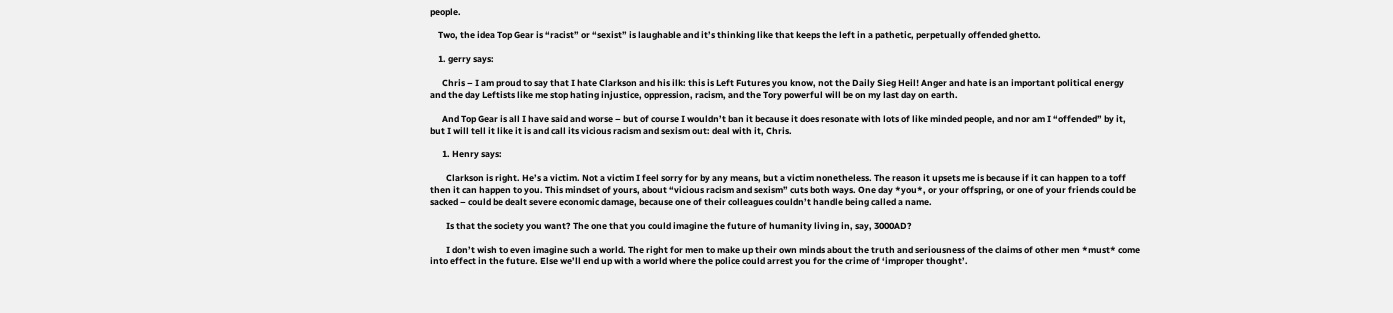people.

    Two, the idea Top Gear is “racist” or “sexist” is laughable and it’s thinking like that keeps the left in a pathetic, perpetually offended ghetto.

    1. gerry says:

      Chris – I am proud to say that I hate Clarkson and his ilk: this is Left Futures you know, not the Daily Sieg Heil! Anger and hate is an important political energy and the day Leftists like me stop hating injustice, oppression, racism, and the Tory powerful will be on my last day on earth.

      And Top Gear is all I have said and worse – but of course I wouldn’t ban it because it does resonate with lots of like minded people, and nor am I “offended” by it, but I will tell it like it is and call its vicious racism and sexism out: deal with it, Chris.

      1. Henry says:

        Clarkson is right. He’s a victim. Not a victim I feel sorry for by any means, but a victim nonetheless. The reason it upsets me is because if it can happen to a toff then it can happen to you. This mindset of yours, about “vicious racism and sexism” cuts both ways. One day *you*, or your offspring, or one of your friends could be sacked – could be dealt severe economic damage, because one of their colleagues couldn’t handle being called a name.

        Is that the society you want? The one that you could imagine the future of humanity living in, say, 3000AD?

        I don’t wish to even imagine such a world. The right for men to make up their own minds about the truth and seriousness of the claims of other men *must* come into effect in the future. Else we’ll end up with a world where the police could arrest you for the crime of ‘improper thought’.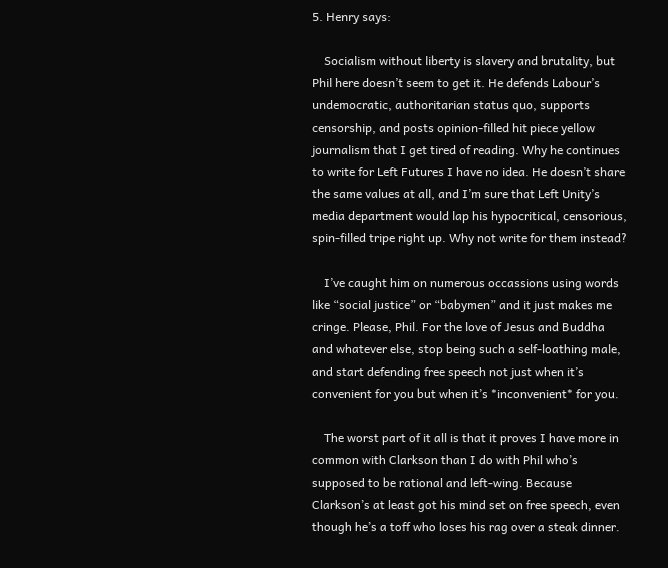5. Henry says:

    Socialism without liberty is slavery and brutality, but Phil here doesn’t seem to get it. He defends Labour’s undemocratic, authoritarian status quo, supports censorship, and posts opinion-filled hit piece yellow journalism that I get tired of reading. Why he continues to write for Left Futures I have no idea. He doesn’t share the same values at all, and I’m sure that Left Unity’s media department would lap his hypocritical, censorious, spin-filled tripe right up. Why not write for them instead?

    I’ve caught him on numerous occassions using words like “social justice” or “babymen” and it just makes me cringe. Please, Phil. For the love of Jesus and Buddha and whatever else, stop being such a self-loathing male, and start defending free speech not just when it’s convenient for you but when it’s *inconvenient* for you.

    The worst part of it all is that it proves I have more in common with Clarkson than I do with Phil who’s supposed to be rational and left-wing. Because Clarkson’s at least got his mind set on free speech, even though he’s a toff who loses his rag over a steak dinner.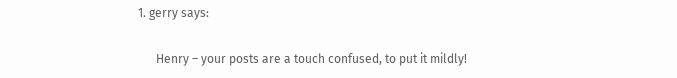1. gerry says:

      Henry – your posts are a touch confused, to put it mildly!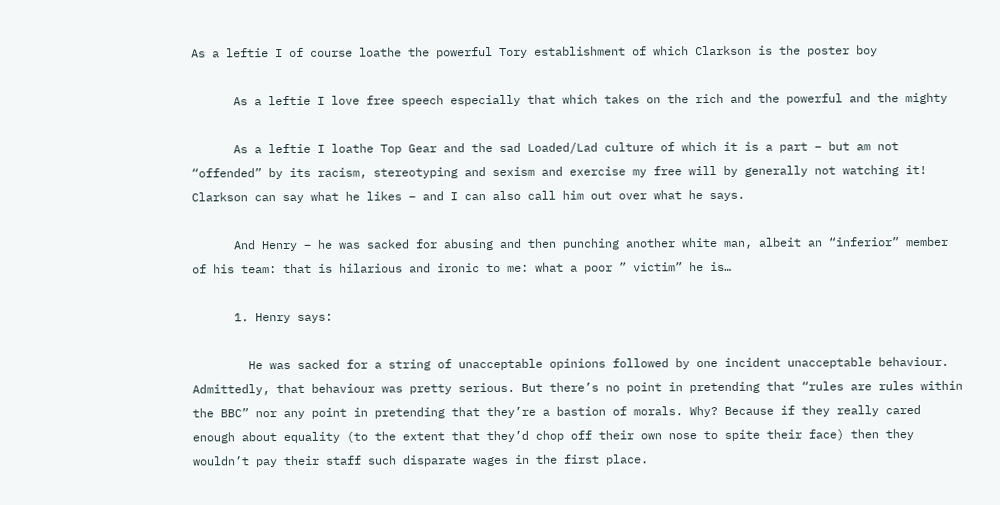As a leftie I of course loathe the powerful Tory establishment of which Clarkson is the poster boy

      As a leftie I love free speech especially that which takes on the rich and the powerful and the mighty

      As a leftie I loathe Top Gear and the sad Loaded/Lad culture of which it is a part – but am not “offended” by its racism, stereotyping and sexism and exercise my free will by generally not watching it! Clarkson can say what he likes – and I can also call him out over what he says.

      And Henry – he was sacked for abusing and then punching another white man, albeit an “inferior” member of his team: that is hilarious and ironic to me: what a poor ” victim” he is…

      1. Henry says:

        He was sacked for a string of unacceptable opinions followed by one incident unacceptable behaviour. Admittedly, that behaviour was pretty serious. But there’s no point in pretending that “rules are rules within the BBC” nor any point in pretending that they’re a bastion of morals. Why? Because if they really cared enough about equality (to the extent that they’d chop off their own nose to spite their face) then they wouldn’t pay their staff such disparate wages in the first place.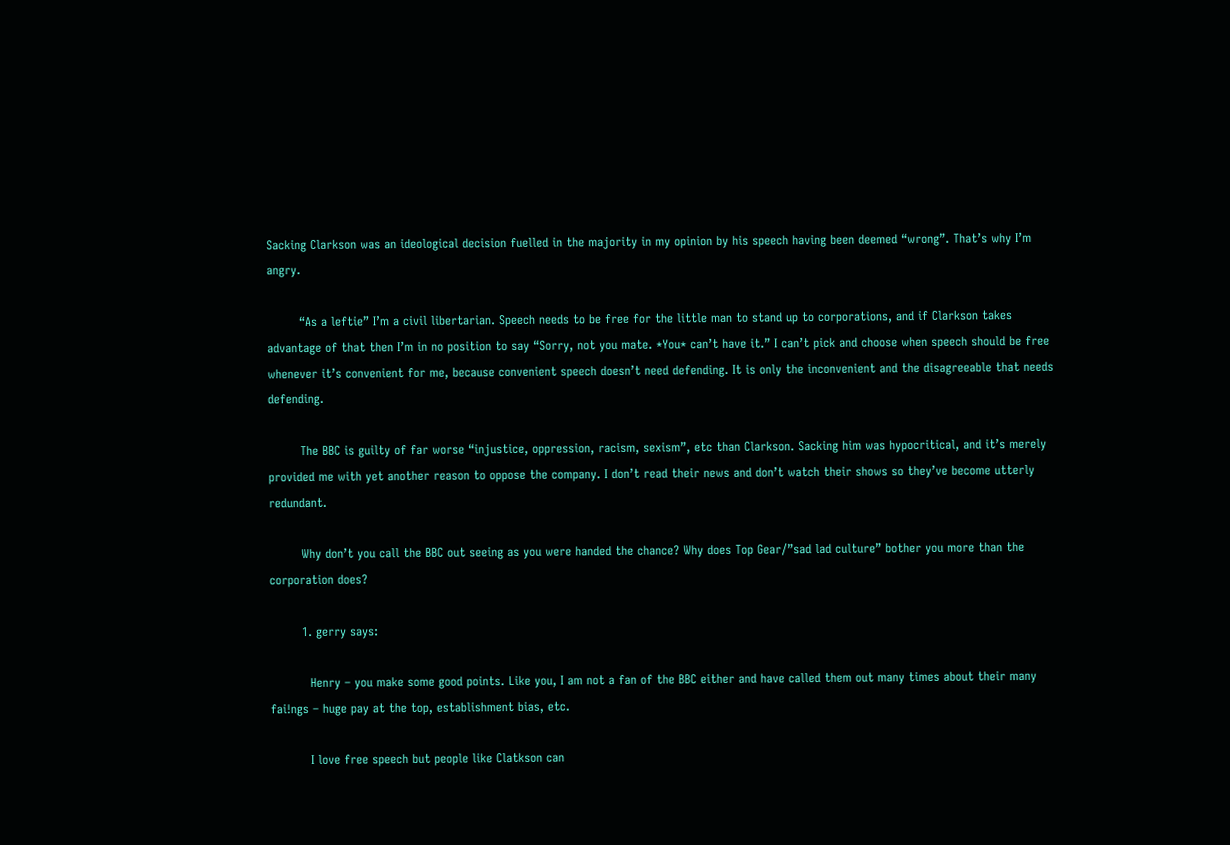Sacking Clarkson was an ideological decision fuelled in the majority in my opinion by his speech having been deemed “wrong”. That’s why I’m angry.

        “As a leftie” I’m a civil libertarian. Speech needs to be free for the little man to stand up to corporations, and if Clarkson takes advantage of that then I’m in no position to say “Sorry, not you mate. *You* can’t have it.” I can’t pick and choose when speech should be free whenever it’s convenient for me, because convenient speech doesn’t need defending. It is only the inconvenient and the disagreeable that needs defending.

        The BBC is guilty of far worse “injustice, oppression, racism, sexism”, etc than Clarkson. Sacking him was hypocritical, and it’s merely provided me with yet another reason to oppose the company. I don’t read their news and don’t watch their shows so they’ve become utterly redundant.

        Why don’t you call the BBC out seeing as you were handed the chance? Why does Top Gear/”sad lad culture” bother you more than the corporation does?

        1. gerry says:

          Henry – you make some good points. Like you, I am not a fan of the BBC either and have called them out many times about their many fai!ngs – huge pay at the top, establishment bias, etc.

          I love free speech but people like Clatkson can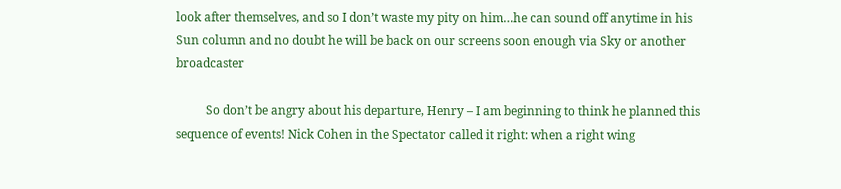look after themselves, and so I don’t waste my pity on him…he can sound off anytime in his Sun column and no doubt he will be back on our screens soon enough via Sky or another broadcaster

          So don’t be angry about his departure, Henry – I am beginning to think he planned this sequence of events! Nick Cohen in the Spectator called it right: when a right wing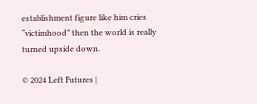establishment figure like him cries “victimhood” then the world is really turned upside down.

© 2024 Left Futures |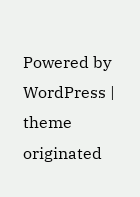Powered by WordPress | theme originated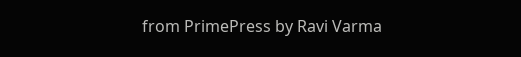from PrimePress by Ravi Varma